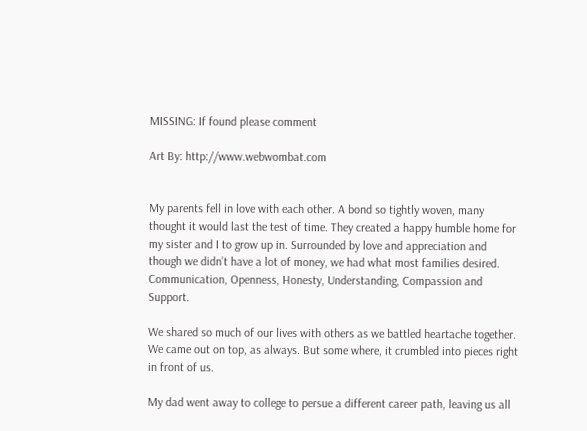MISSING: If found please comment

Art By: http://www.webwombat.com


My parents fell in love with each other. A bond so tightly woven, many thought it would last the test of time. They created a happy humble home for my sister and I to grow up in. Surrounded by love and appreciation and though we didn’t have a lot of money, we had what most families desired. Communication, Openness, Honesty, Understanding, Compassion and Support.

We shared so much of our lives with others as we battled heartache together. We came out on top, as always. But some where, it crumbled into pieces right in front of us.

My dad went away to college to persue a different career path, leaving us all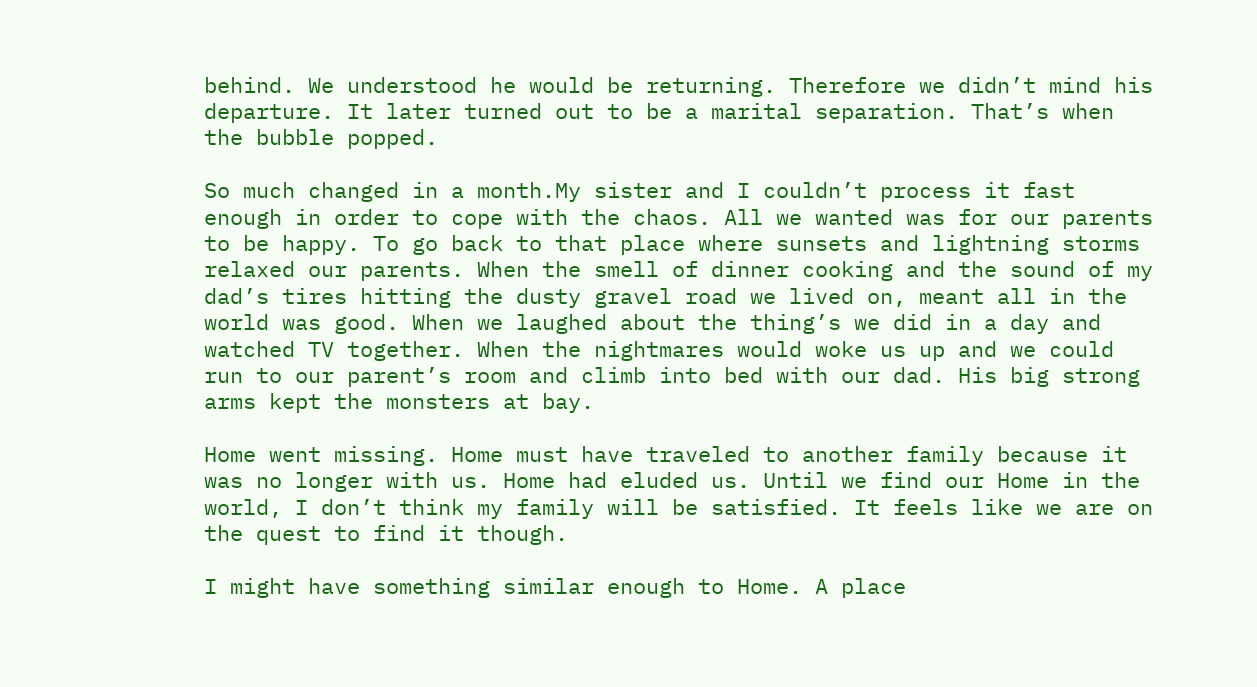behind. We understood he would be returning. Therefore we didn’t mind his departure. It later turned out to be a marital separation. That’s when the bubble popped.

So much changed in a month.My sister and I couldn’t process it fast enough in order to cope with the chaos. All we wanted was for our parents to be happy. To go back to that place where sunsets and lightning storms relaxed our parents. When the smell of dinner cooking and the sound of my dad’s tires hitting the dusty gravel road we lived on, meant all in the world was good. When we laughed about the thing’s we did in a day and watched TV together. When the nightmares would woke us up and we could run to our parent’s room and climb into bed with our dad. His big strong arms kept the monsters at bay.

Home went missing. Home must have traveled to another family because it was no longer with us. Home had eluded us. Until we find our Home in the world, I don’t think my family will be satisfied. It feels like we are on the quest to find it though.

I might have something similar enough to Home. A place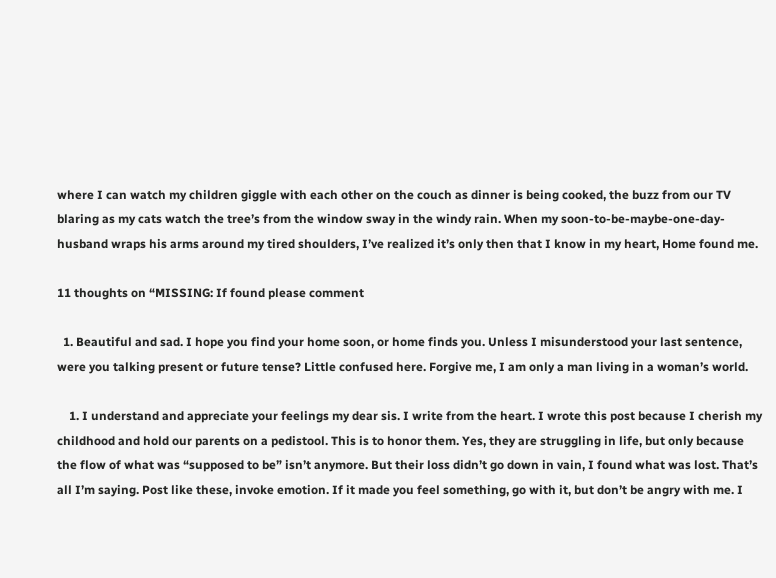where I can watch my children giggle with each other on the couch as dinner is being cooked, the buzz from our TV blaring as my cats watch the tree’s from the window sway in the windy rain. When my soon-to-be-maybe-one-day-husband wraps his arms around my tired shoulders, I’ve realized it’s only then that I know in my heart, Home found me.

11 thoughts on “MISSING: If found please comment

  1. Beautiful and sad. I hope you find your home soon, or home finds you. Unless I misunderstood your last sentence, were you talking present or future tense? Little confused here. Forgive me, I am only a man living in a woman’s world.

    1. I understand and appreciate your feelings my dear sis. I write from the heart. I wrote this post because I cherish my childhood and hold our parents on a pedistool. This is to honor them. Yes, they are struggling in life, but only because the flow of what was “supposed to be” isn’t anymore. But their loss didn’t go down in vain, I found what was lost. That’s all I’m saying. Post like these, invoke emotion. If it made you feel something, go with it, but don’t be angry with me. I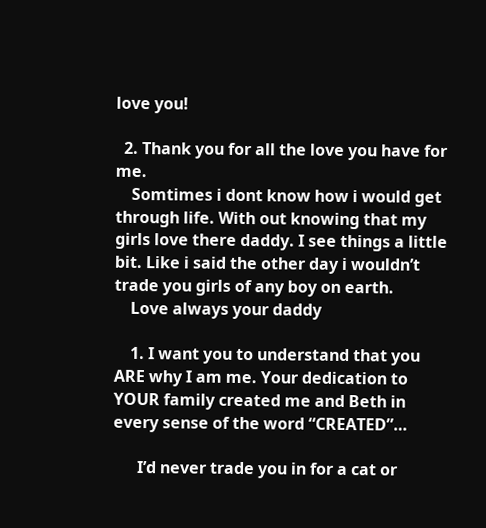love you!

  2. Thank you for all the love you have for me.
    Somtimes i dont know how i would get through life. With out knowing that my girls love there daddy. I see things a little bit. Like i said the other day i wouldn’t trade you girls of any boy on earth.
    Love always your daddy

    1. I want you to understand that you ARE why I am me. Your dedication to YOUR family created me and Beth in every sense of the word “CREATED”…

      I’d never trade you in for a cat or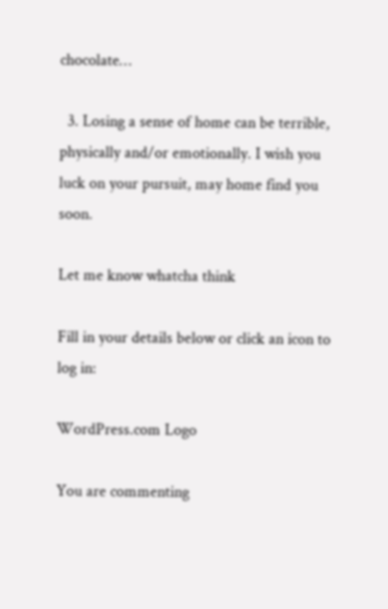chocolate…

  3. Losing a sense of home can be terrible, physically and/or emotionally. I wish you luck on your pursuit, may home find you soon.

Let me know whatcha think

Fill in your details below or click an icon to log in:

WordPress.com Logo

You are commenting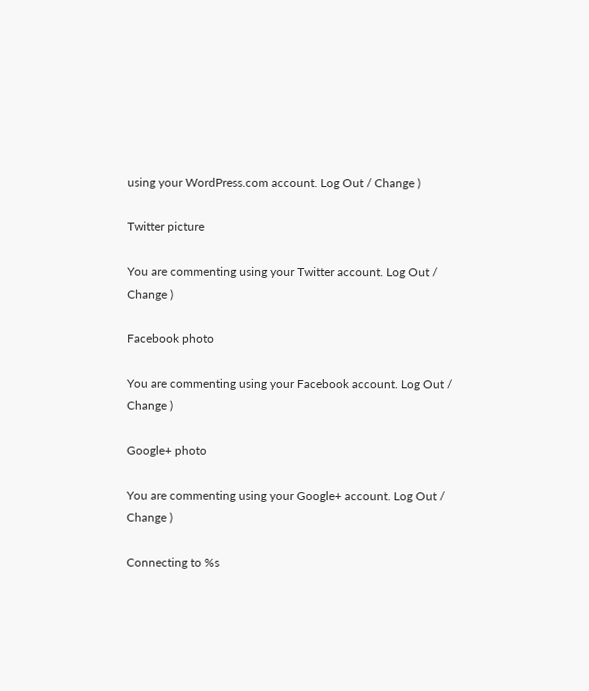using your WordPress.com account. Log Out / Change )

Twitter picture

You are commenting using your Twitter account. Log Out / Change )

Facebook photo

You are commenting using your Facebook account. Log Out / Change )

Google+ photo

You are commenting using your Google+ account. Log Out / Change )

Connecting to %s